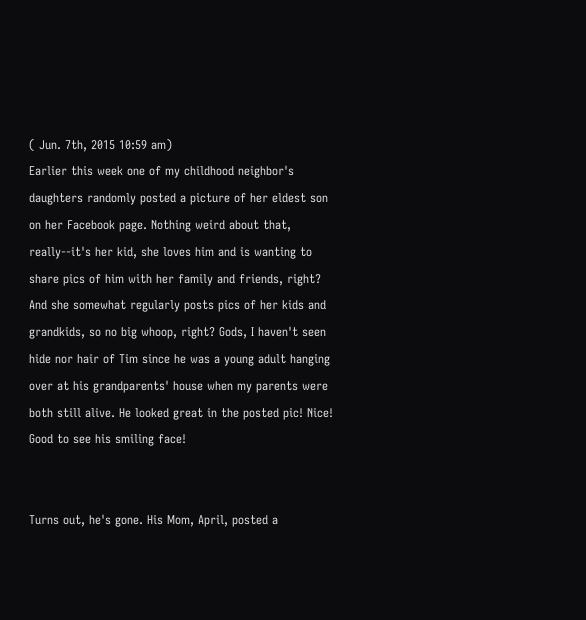( Jun. 7th, 2015 10:59 am)
Earlier this week one of my childhood neighbor's daughters randomly posted a picture of her eldest son on her Facebook page. Nothing weird about that, really--it's her kid, she loves him and is wanting to share pics of him with her family and friends, right? And she somewhat regularly posts pics of her kids and grandkids, so no big whoop, right? Gods, I haven't seen hide nor hair of Tim since he was a young adult hanging over at his grandparents' house when my parents were both still alive. He looked great in the posted pic! Nice! Good to see his smiling face!


Turns out, he's gone. His Mom, April, posted a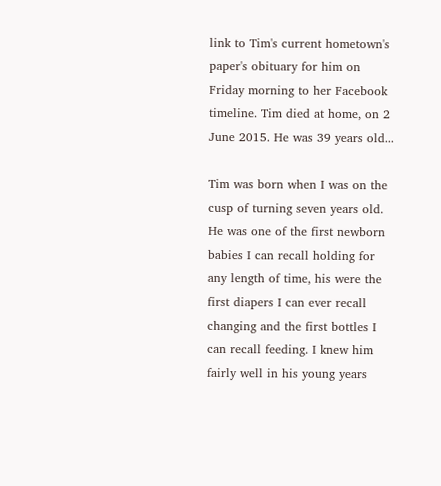link to Tim's current hometown's paper's obituary for him on Friday morning to her Facebook timeline. Tim died at home, on 2 June 2015. He was 39 years old...

Tim was born when I was on the cusp of turning seven years old. He was one of the first newborn babies I can recall holding for any length of time, his were the first diapers I can ever recall changing and the first bottles I can recall feeding. I knew him fairly well in his young years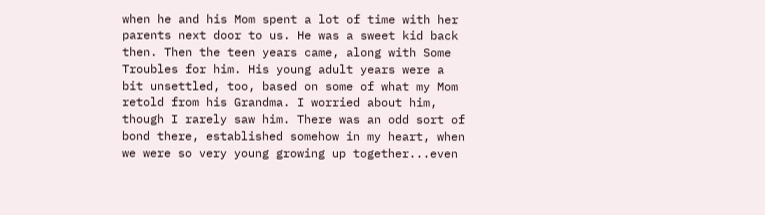when he and his Mom spent a lot of time with her parents next door to us. He was a sweet kid back then. Then the teen years came, along with Some Troubles for him. His young adult years were a bit unsettled, too, based on some of what my Mom retold from his Grandma. I worried about him, though I rarely saw him. There was an odd sort of bond there, established somehow in my heart, when we were so very young growing up together...even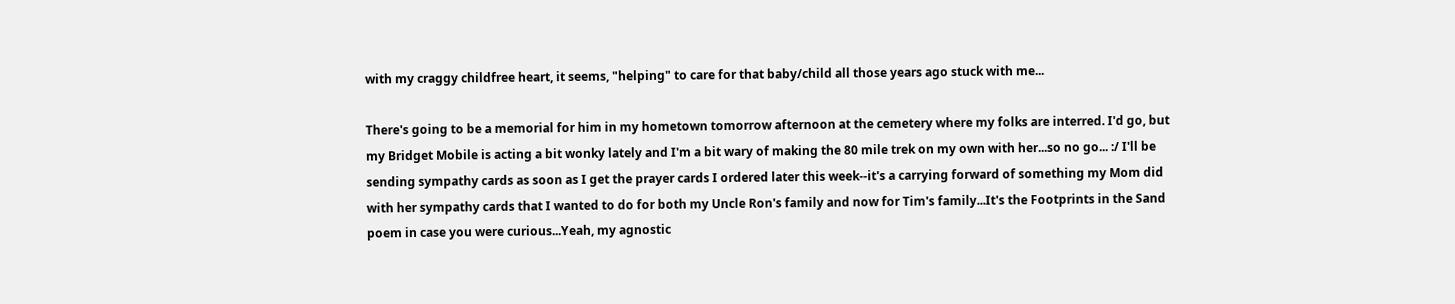with my craggy childfree heart, it seems, "helping" to care for that baby/child all those years ago stuck with me...

There's going to be a memorial for him in my hometown tomorrow afternoon at the cemetery where my folks are interred. I'd go, but my Bridget Mobile is acting a bit wonky lately and I'm a bit wary of making the 80 mile trek on my own with her...so no go... :/ I'll be sending sympathy cards as soon as I get the prayer cards I ordered later this week--it's a carrying forward of something my Mom did with her sympathy cards that I wanted to do for both my Uncle Ron's family and now for Tim's family...It's the Footprints in the Sand poem in case you were curious...Yeah, my agnostic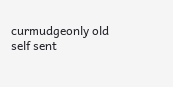curmudgeonly old self sent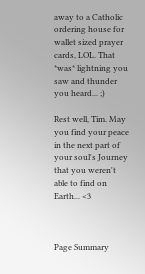away to a Catholic ordering house for wallet sized prayer cards, LOL. That *was* lightning you saw and thunder you heard... ;)

Rest well, Tim. May you find your peace in the next part of your soul's Journey that you weren't able to find on Earth... <3



Page Summary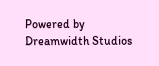Powered by Dreamwidth Studios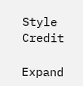Style Credit

Expand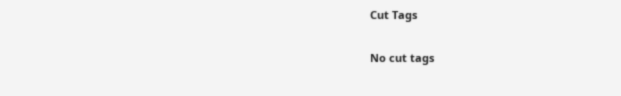Cut Tags

No cut tags